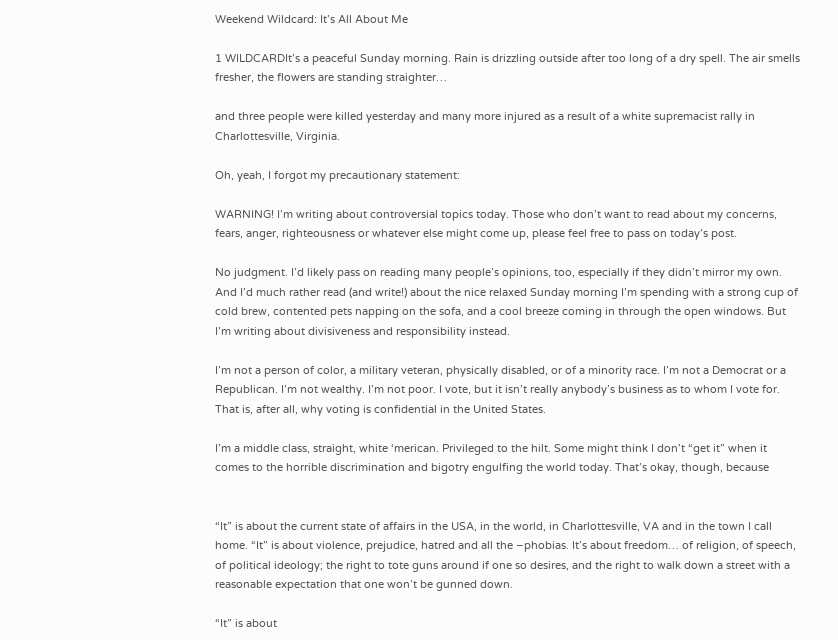Weekend Wildcard: It’s All About Me

1 WILDCARDIt’s a peaceful Sunday morning. Rain is drizzling outside after too long of a dry spell. The air smells fresher, the flowers are standing straighter…

and three people were killed yesterday and many more injured as a result of a white supremacist rally in Charlottesville, Virginia.

Oh, yeah, I forgot my precautionary statement:

WARNING! I’m writing about controversial topics today. Those who don’t want to read about my concerns, fears, anger, righteousness or whatever else might come up, please feel free to pass on today’s post.

No judgment. I’d likely pass on reading many people’s opinions, too, especially if they didn’t mirror my own. And I’d much rather read (and write!) about the nice relaxed Sunday morning I’m spending with a strong cup of cold brew, contented pets napping on the sofa, and a cool breeze coming in through the open windows. But I’m writing about divisiveness and responsibility instead.

I’m not a person of color, a military veteran, physically disabled, or of a minority race. I’m not a Democrat or a Republican. I’m not wealthy. I’m not poor. I vote, but it isn’t really anybody’s business as to whom I vote for. That is, after all, why voting is confidential in the United States.

I’m a middle class, straight, white ‘merican. Privileged to the hilt. Some might think I don’t “get it” when it comes to the horrible discrimination and bigotry engulfing the world today. That’s okay, though, because


“It” is about the current state of affairs in the USA, in the world, in Charlottesville, VA and in the town I call home. “It” is about violence, prejudice, hatred and all the –phobias. It’s about freedom… of religion, of speech, of political ideology; the right to tote guns around if one so desires, and the right to walk down a street with a reasonable expectation that one won’t be gunned down.

“It” is about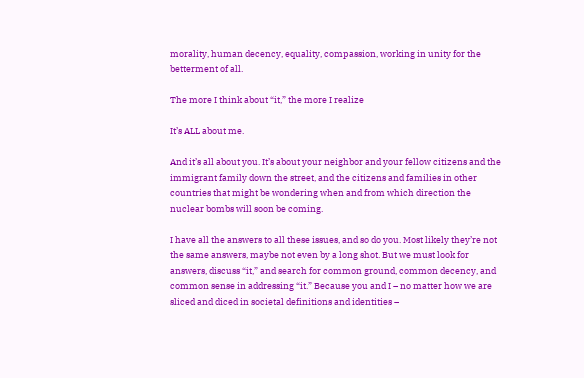morality, human decency, equality, compassion, working in unity for the betterment of all.

The more I think about “it,” the more I realize

It’s ALL about me.

And it’s all about you. It’s about your neighbor and your fellow citizens and the immigrant family down the street, and the citizens and families in other countries that might be wondering when and from which direction the nuclear bombs will soon be coming.

I have all the answers to all these issues, and so do you. Most likely they’re not the same answers, maybe not even by a long shot. But we must look for answers, discuss “it,” and search for common ground, common decency, and common sense in addressing “it.” Because you and I – no matter how we are sliced and diced in societal definitions and identities –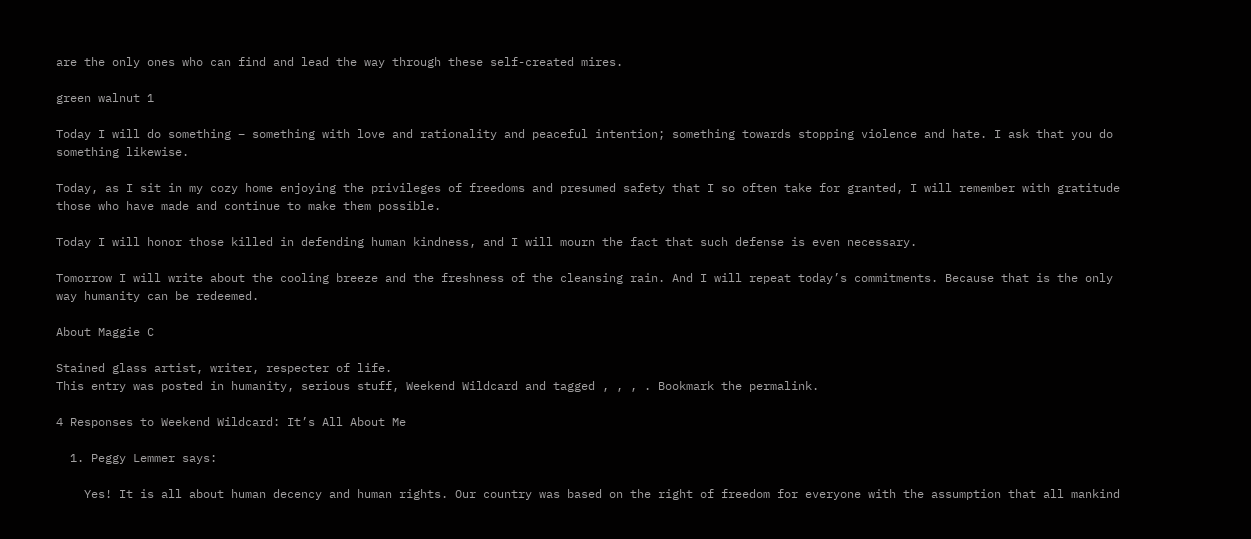are the only ones who can find and lead the way through these self-created mires.

green walnut 1

Today I will do something – something with love and rationality and peaceful intention; something towards stopping violence and hate. I ask that you do something likewise.

Today, as I sit in my cozy home enjoying the privileges of freedoms and presumed safety that I so often take for granted, I will remember with gratitude those who have made and continue to make them possible.

Today I will honor those killed in defending human kindness, and I will mourn the fact that such defense is even necessary.

Tomorrow I will write about the cooling breeze and the freshness of the cleansing rain. And I will repeat today’s commitments. Because that is the only way humanity can be redeemed.

About Maggie C

Stained glass artist, writer, respecter of life.
This entry was posted in humanity, serious stuff, Weekend Wildcard and tagged , , , . Bookmark the permalink.

4 Responses to Weekend Wildcard: It’s All About Me

  1. Peggy Lemmer says:

    Yes! It is all about human decency and human rights. Our country was based on the right of freedom for everyone with the assumption that all mankind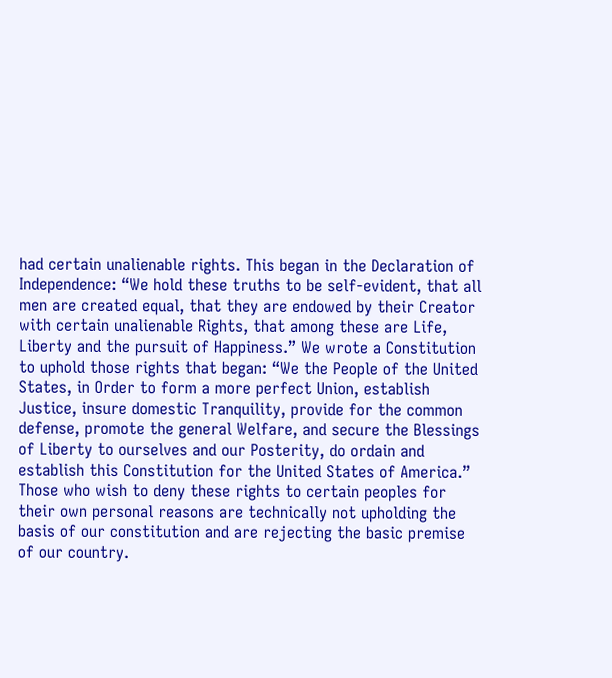had certain unalienable rights. This began in the Declaration of Independence: “We hold these truths to be self-evident, that all men are created equal, that they are endowed by their Creator with certain unalienable Rights, that among these are Life, Liberty and the pursuit of Happiness.” We wrote a Constitution to uphold those rights that began: “We the People of the United States, in Order to form a more perfect Union, establish Justice, insure domestic Tranquility, provide for the common defense, promote the general Welfare, and secure the Blessings of Liberty to ourselves and our Posterity, do ordain and establish this Constitution for the United States of America.” Those who wish to deny these rights to certain peoples for their own personal reasons are technically not upholding the basis of our constitution and are rejecting the basic premise of our country.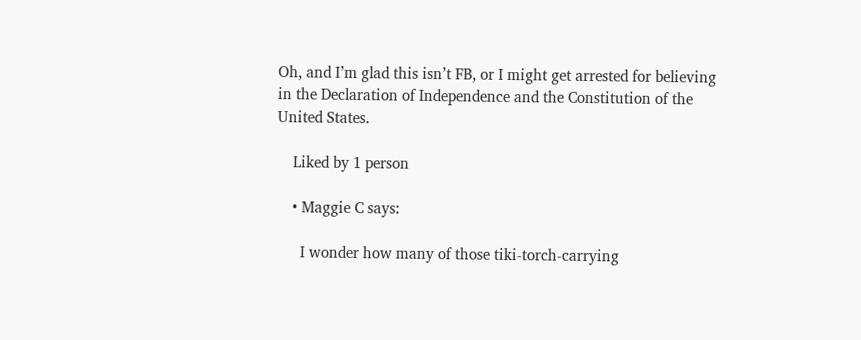Oh, and I’m glad this isn’t FB, or I might get arrested for believing in the Declaration of Independence and the Constitution of the United States.

    Liked by 1 person

    • Maggie C says:

      I wonder how many of those tiki-torch-carrying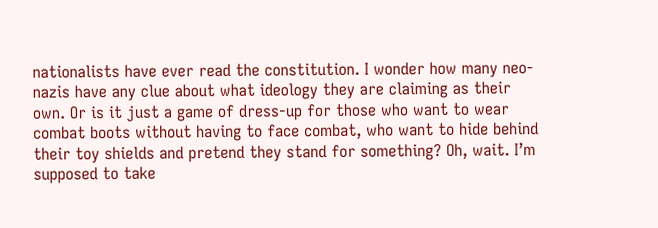nationalists have ever read the constitution. I wonder how many neo-nazis have any clue about what ideology they are claiming as their own. Or is it just a game of dress-up for those who want to wear combat boots without having to face combat, who want to hide behind their toy shields and pretend they stand for something? Oh, wait. I’m supposed to take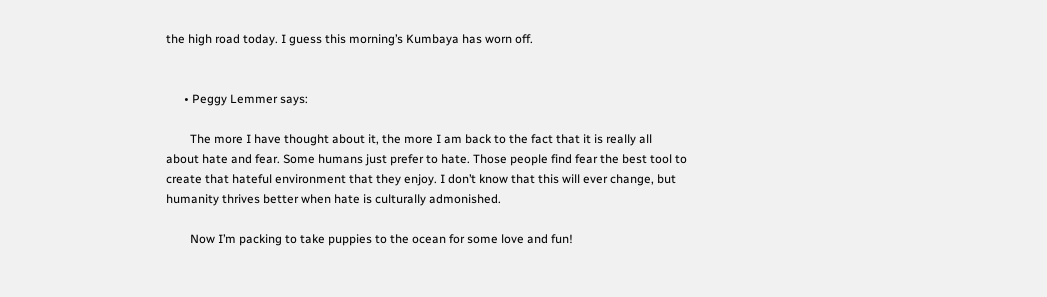the high road today. I guess this morning’s Kumbaya has worn off.


      • Peggy Lemmer says:

        The more I have thought about it, the more I am back to the fact that it is really all about hate and fear. Some humans just prefer to hate. Those people find fear the best tool to create that hateful environment that they enjoy. I don’t know that this will ever change, but humanity thrives better when hate is culturally admonished.

        Now I’m packing to take puppies to the ocean for some love and fun!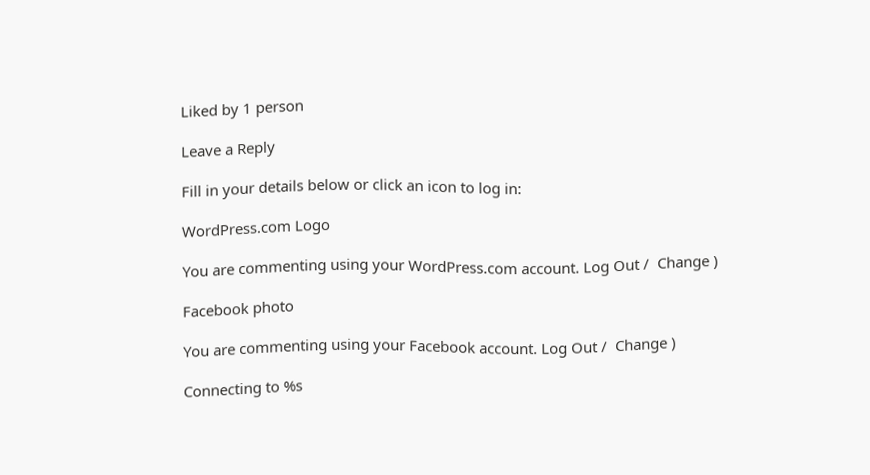Liked by 1 person

Leave a Reply

Fill in your details below or click an icon to log in:

WordPress.com Logo

You are commenting using your WordPress.com account. Log Out /  Change )

Facebook photo

You are commenting using your Facebook account. Log Out /  Change )

Connecting to %s